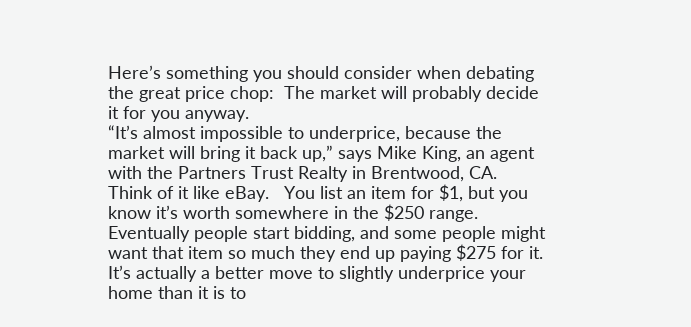Here’s something you should consider when debating the great price chop:  The market will probably decide it for you anyway.
“It’s almost impossible to underprice, because the market will bring it back up,” says Mike King, an agent with the Partners Trust Realty in Brentwood, CA.   Think of it like eBay.   You list an item for $1, but you know it’s worth somewhere in the $250 range. Eventually people start bidding, and some people might want that item so much they end up paying $275 for it.  It’s actually a better move to slightly underprice your home than it is to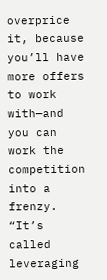overprice it, because you’ll have more offers to work with—and you can work the competition into a frenzy.
“It’s called leveraging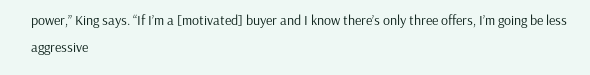power,” King says. “If I’m a [motivated] buyer and I know there’s only three offers, I’m going be less aggressive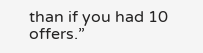than if you had 10 offers.”